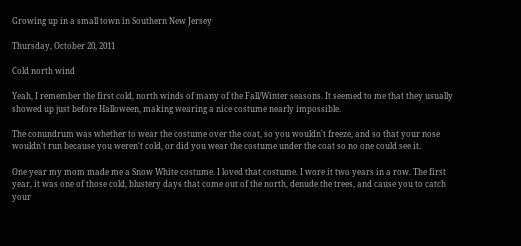Growing up in a small town in Southern New Jersey

Thursday, October 20, 2011

Cold north wind

Yeah, I remember the first cold, north winds of many of the Fall/Winter seasons. It seemed to me that they usually showed up just before Halloween, making wearing a nice costume nearly impossible.

The conundrum was whether to wear the costume over the coat, so you wouldn't freeze, and so that your nose wouldn't run because you weren't cold, or did you wear the costume under the coat so no one could see it.

One year my mom made me a Snow White costume. I loved that costume. I wore it two years in a row. The first year, it was one of those cold, blustery days that come out of the north, denude the trees, and cause you to catch your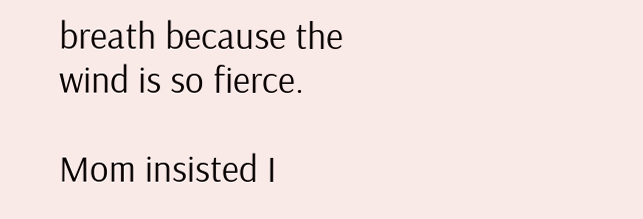breath because the wind is so fierce.

Mom insisted I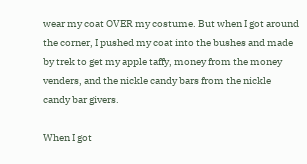wear my coat OVER my costume. But when I got around the corner, I pushed my coat into the bushes and made by trek to get my apple taffy, money from the money venders, and the nickle candy bars from the nickle candy bar givers.

When I got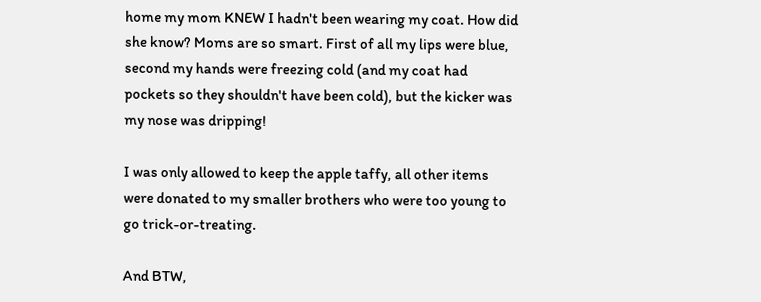home my mom KNEW I hadn't been wearing my coat. How did she know? Moms are so smart. First of all my lips were blue, second my hands were freezing cold (and my coat had pockets so they shouldn't have been cold), but the kicker was my nose was dripping!

I was only allowed to keep the apple taffy, all other items were donated to my smaller brothers who were too young to go trick-or-treating.

And BTW,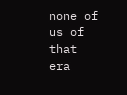none of us of that era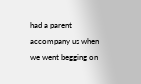had a parent accompany us when we went begging on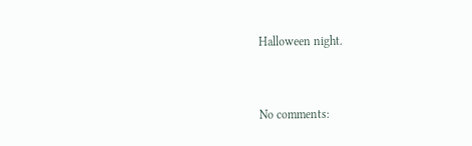Halloween night.


No comments: